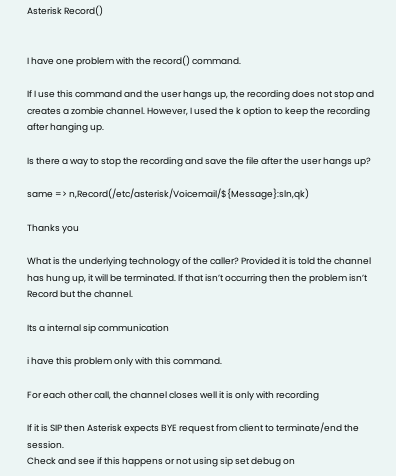Asterisk Record()


I have one problem with the record() command.

If I use this command and the user hangs up, the recording does not stop and creates a zombie channel. However, I used the k option to keep the recording after hanging up.

Is there a way to stop the recording and save the file after the user hangs up?

same => n,Record(/etc/asterisk/Voicemail/${Message}:sln,qk)

Thanks you

What is the underlying technology of the caller? Provided it is told the channel has hung up, it will be terminated. If that isn’t occurring then the problem isn’t Record but the channel.

Its a internal sip communication

i have this problem only with this command.

For each other call, the channel closes well it is only with recording

If it is SIP then Asterisk expects BYE request from client to terminate/end the session.
Check and see if this happens or not using sip set debug on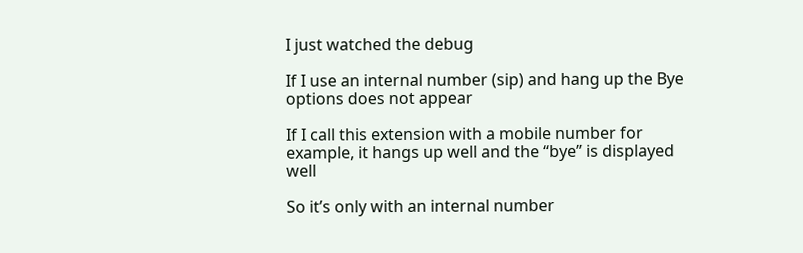I just watched the debug

If I use an internal number (sip) and hang up the Bye options does not appear

If I call this extension with a mobile number for example, it hangs up well and the “bye” is displayed well

So it’s only with an internal number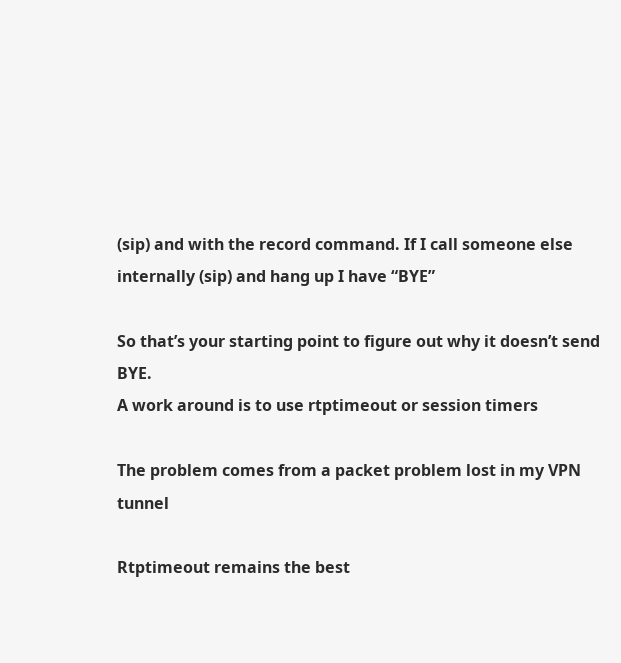(sip) and with the record command. If I call someone else internally (sip) and hang up I have “BYE”

So that’s your starting point to figure out why it doesn’t send BYE.
A work around is to use rtptimeout or session timers

The problem comes from a packet problem lost in my VPN tunnel

Rtptimeout remains the best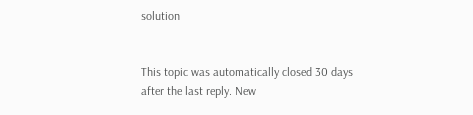solution


This topic was automatically closed 30 days after the last reply. New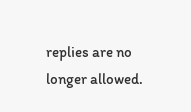replies are no longer allowed.